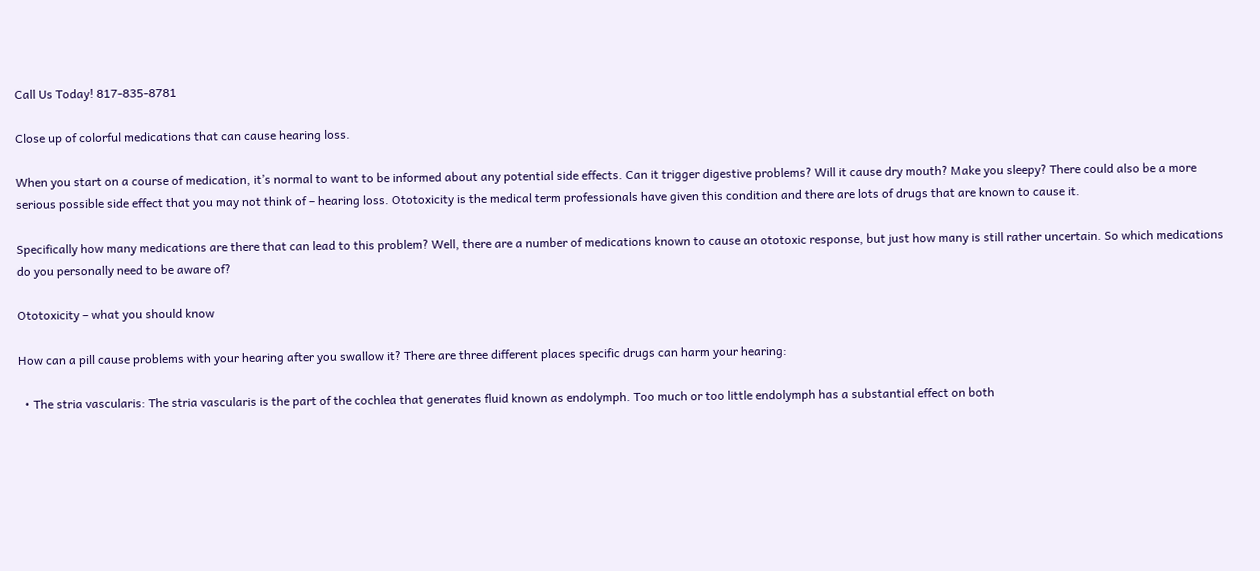Call Us Today! 817-835-8781

Close up of colorful medications that can cause hearing loss.

When you start on a course of medication, it’s normal to want to be informed about any potential side effects. Can it trigger digestive problems? Will it cause dry mouth? Make you sleepy? There could also be a more serious possible side effect that you may not think of – hearing loss. Ototoxicity is the medical term professionals have given this condition and there are lots of drugs that are known to cause it.

Specifically how many medications are there that can lead to this problem? Well, there are a number of medications known to cause an ototoxic response, but just how many is still rather uncertain. So which medications do you personally need to be aware of?

Ototoxicity – what you should know

How can a pill cause problems with your hearing after you swallow it? There are three different places specific drugs can harm your hearing:

  • The stria vascularis: The stria vascularis is the part of the cochlea that generates fluid known as endolymph. Too much or too little endolymph has a substantial effect on both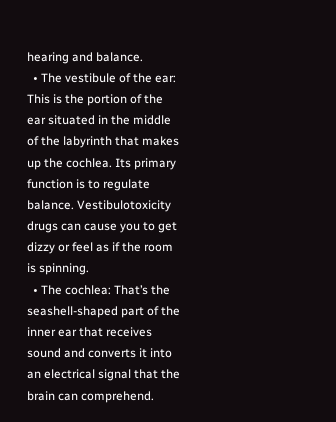hearing and balance.
  • The vestibule of the ear: This is the portion of the ear situated in the middle of the labyrinth that makes up the cochlea. Its primary function is to regulate balance. Vestibulotoxicity drugs can cause you to get dizzy or feel as if the room is spinning.
  • The cochlea: That’s the seashell-shaped part of the inner ear that receives sound and converts it into an electrical signal that the brain can comprehend.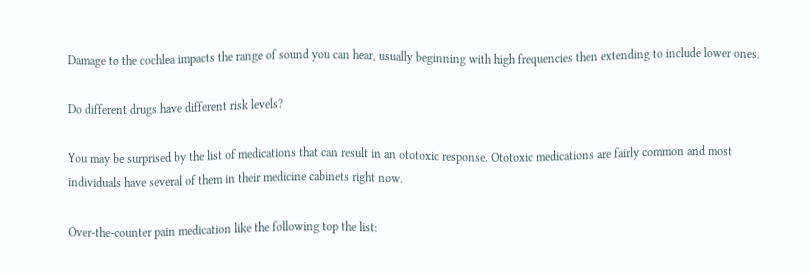Damage to the cochlea impacts the range of sound you can hear, usually beginning with high frequencies then extending to include lower ones.

Do different drugs have different risk levels?

You may be surprised by the list of medications that can result in an ototoxic response. Ototoxic medications are fairly common and most individuals have several of them in their medicine cabinets right now.

Over-the-counter pain medication like the following top the list: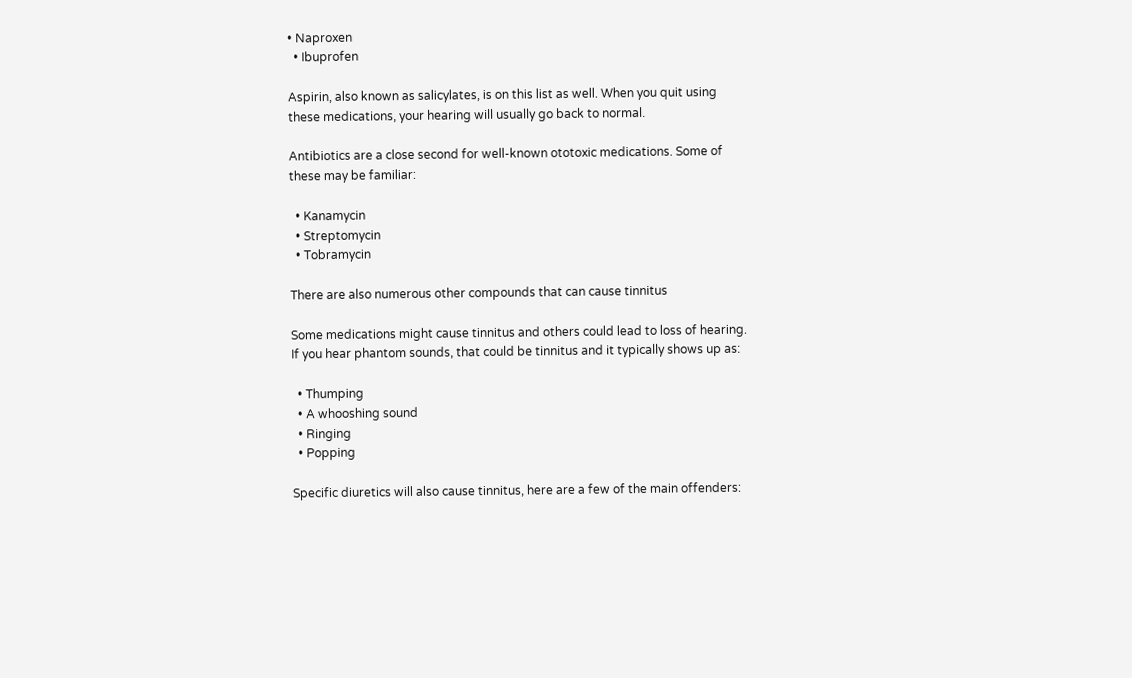• Naproxen
  • Ibuprofen

Aspirin, also known as salicylates, is on this list as well. When you quit using these medications, your hearing will usually go back to normal.

Antibiotics are a close second for well-known ototoxic medications. Some of these may be familiar:

  • Kanamycin
  • Streptomycin
  • Tobramycin

There are also numerous other compounds that can cause tinnitus

Some medications might cause tinnitus and others could lead to loss of hearing. If you hear phantom sounds, that could be tinnitus and it typically shows up as:

  • Thumping
  • A whooshing sound
  • Ringing
  • Popping

Specific diuretics will also cause tinnitus, here are a few of the main offenders: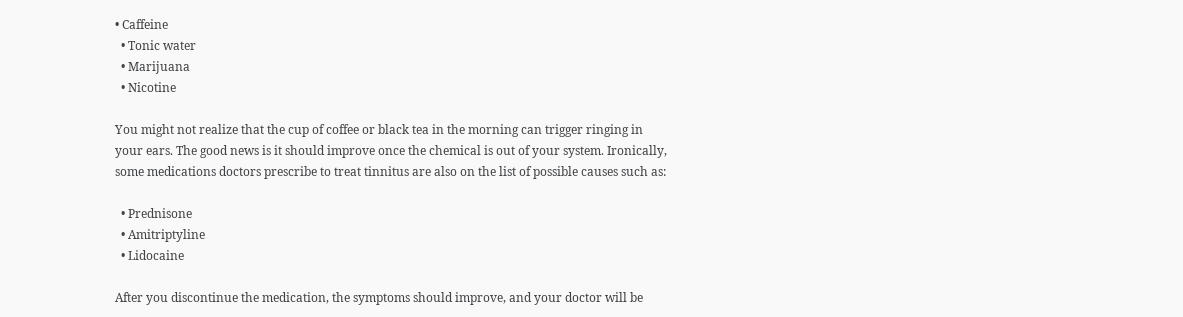• Caffeine
  • Tonic water
  • Marijuana
  • Nicotine

You might not realize that the cup of coffee or black tea in the morning can trigger ringing in your ears. The good news is it should improve once the chemical is out of your system. Ironically, some medications doctors prescribe to treat tinnitus are also on the list of possible causes such as:

  • Prednisone
  • Amitriptyline
  • Lidocaine

After you discontinue the medication, the symptoms should improve, and your doctor will be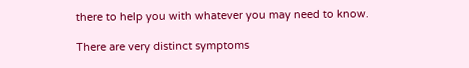there to help you with whatever you may need to know.

There are very distinct symptoms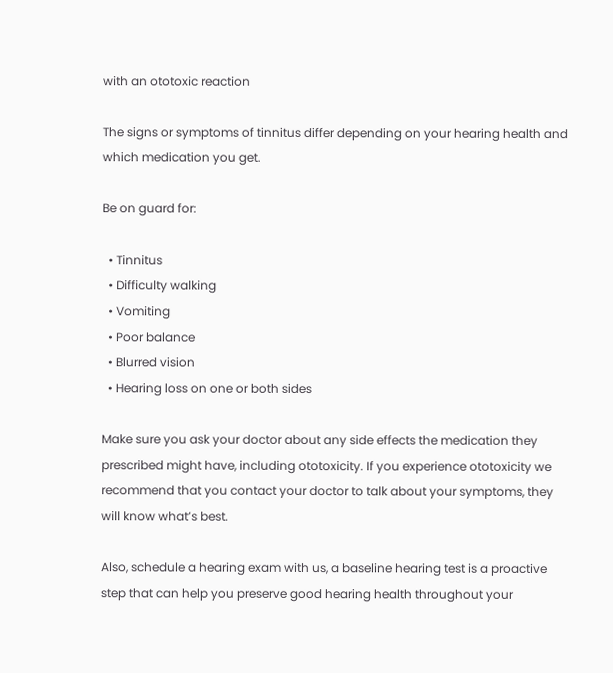with an ototoxic reaction

The signs or symptoms of tinnitus differ depending on your hearing health and which medication you get.

Be on guard for:

  • Tinnitus
  • Difficulty walking
  • Vomiting
  • Poor balance
  • Blurred vision
  • Hearing loss on one or both sides

Make sure you ask your doctor about any side effects the medication they prescribed might have, including ototoxicity. If you experience ototoxicity we recommend that you contact your doctor to talk about your symptoms, they will know what’s best.

Also, schedule a hearing exam with us, a baseline hearing test is a proactive step that can help you preserve good hearing health throughout your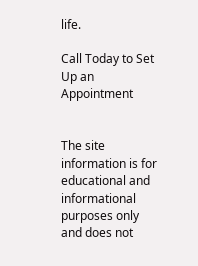life.

Call Today to Set Up an Appointment


The site information is for educational and informational purposes only and does not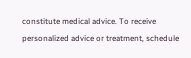constitute medical advice. To receive personalized advice or treatment, schedule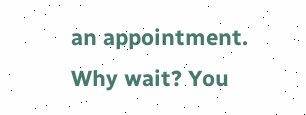an appointment.
Why wait? You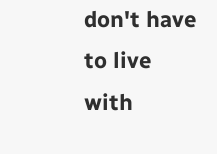don't have to live with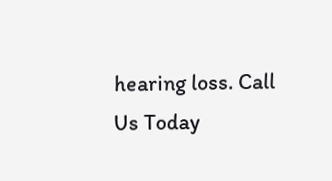hearing loss. Call Us Today